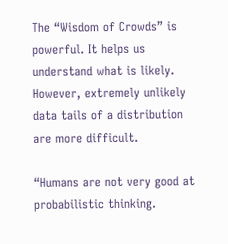The “Wisdom of Crowds” is powerful. It helps us understand what is likely. However, extremely unlikely data tails of a distribution are more difficult.

“Humans are not very good at probabilistic thinking.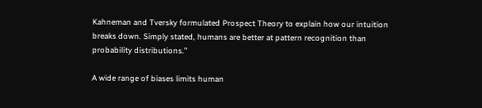Kahneman and Tversky formulated Prospect Theory to explain how our intuition breaks down. Simply stated, humans are better at pattern recognition than probability distributions.”

A wide range of biases limits human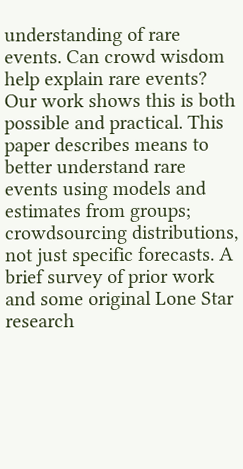understanding of rare events. Can crowd wisdom help explain rare events? Our work shows this is both possible and practical. This paper describes means to better understand rare events using models and estimates from groups; crowdsourcing distributions, not just specific forecasts. A brief survey of prior work and some original Lone Star research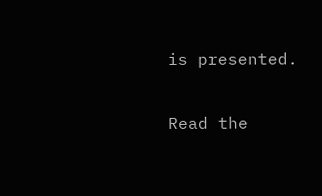is presented.

Read the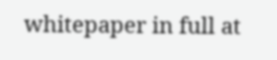whitepaper in full at